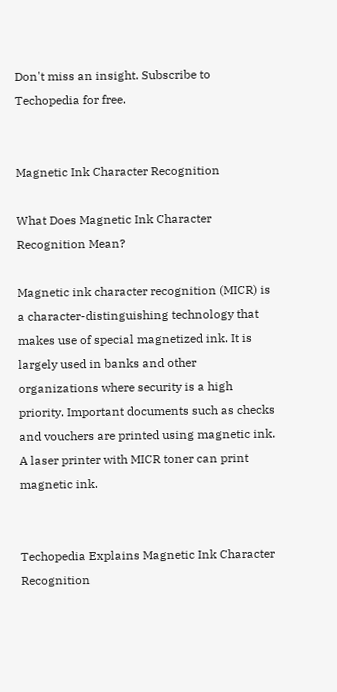Don't miss an insight. Subscribe to Techopedia for free.


Magnetic Ink Character Recognition

What Does Magnetic Ink Character Recognition Mean?

Magnetic ink character recognition (MICR) is a character-distinguishing technology that makes use of special magnetized ink. It is largely used in banks and other organizations where security is a high priority. Important documents such as checks and vouchers are printed using magnetic ink. A laser printer with MICR toner can print magnetic ink.


Techopedia Explains Magnetic Ink Character Recognition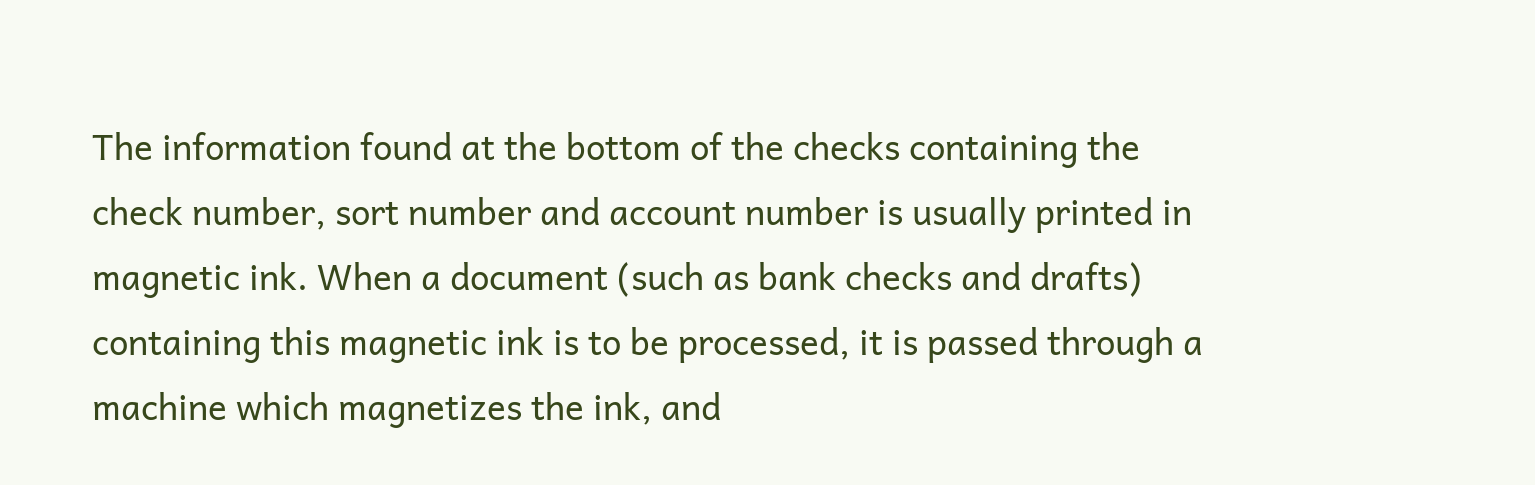The information found at the bottom of the checks containing the check number, sort number and account number is usually printed in magnetic ink. When a document (such as bank checks and drafts) containing this magnetic ink is to be processed, it is passed through a machine which magnetizes the ink, and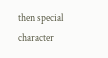then special character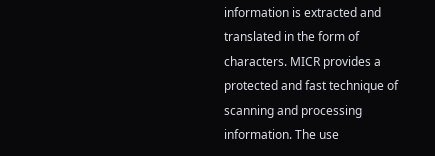information is extracted and translated in the form of characters. MICR provides a protected and fast technique of scanning and processing information. The use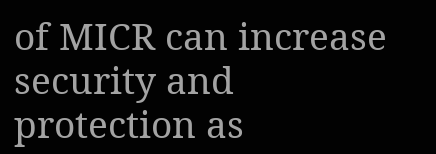of MICR can increase security and protection as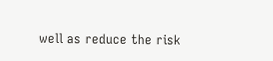well as reduce the risk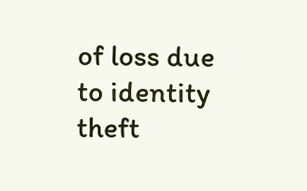of loss due to identity theft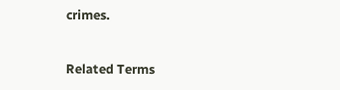crimes.


Related Terms